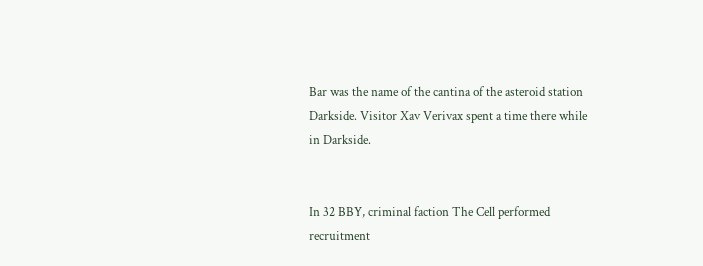Bar was the name of the cantina of the asteroid station Darkside. Visitor Xav Verivax spent a time there while in Darkside.


In 32 BBY, criminal faction The Cell performed recruitment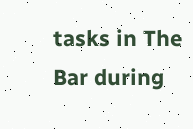tasks in The Bar during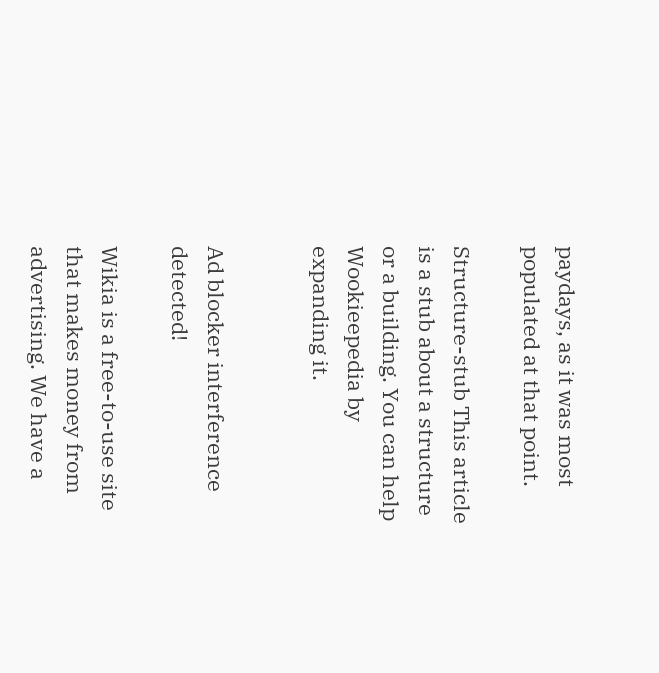paydays, as it was most populated at that point.

Structure-stub This article is a stub about a structure or a building. You can help Wookieepedia by expanding it.


Ad blocker interference detected!

Wikia is a free-to-use site that makes money from advertising. We have a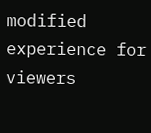modified experience for viewers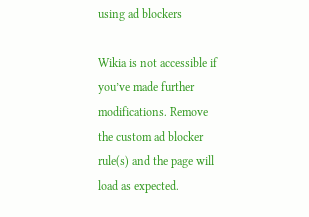using ad blockers

Wikia is not accessible if you’ve made further modifications. Remove the custom ad blocker rule(s) and the page will load as expected.